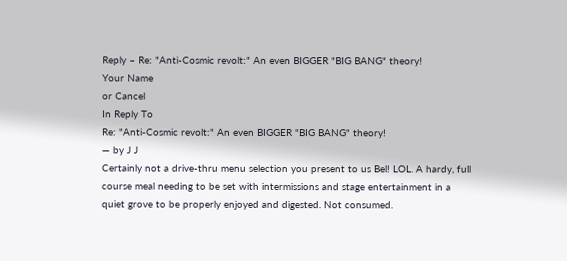Reply – Re: "Anti-Cosmic revolt:" An even BIGGER "BIG BANG" theory!
Your Name
or Cancel
In Reply To
Re: "Anti-Cosmic revolt:" An even BIGGER "BIG BANG" theory!
— by J J
Certainly not a drive-thru menu selection you present to us Bel! LOL. A hardy, full course meal needing to be set with intermissions and stage entertainment in a quiet grove to be properly enjoyed and digested. Not consumed.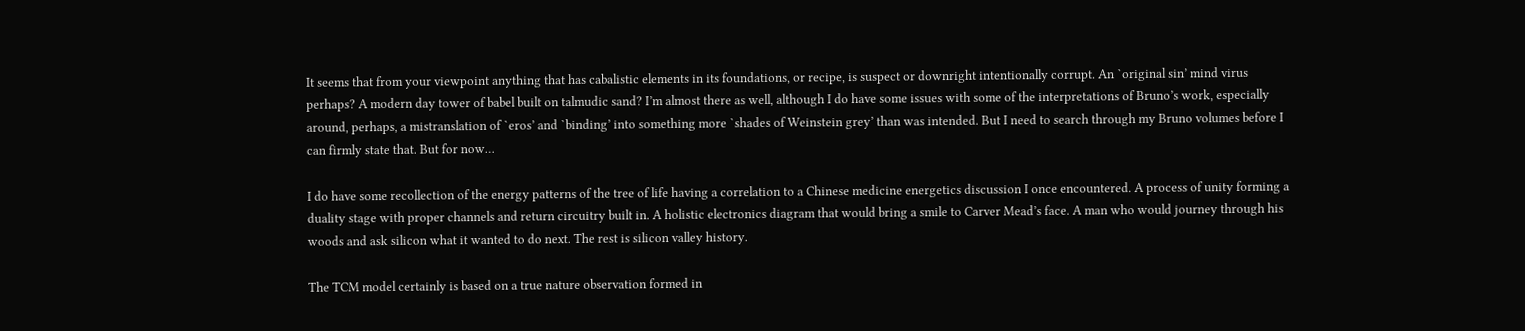It seems that from your viewpoint anything that has cabalistic elements in its foundations, or recipe, is suspect or downright intentionally corrupt. An `original sin’ mind virus perhaps? A modern day tower of babel built on talmudic sand? I’m almost there as well, although I do have some issues with some of the interpretations of Bruno’s work, especially around, perhaps, a mistranslation of `eros’ and `binding’ into something more `shades of Weinstein grey’ than was intended. But I need to search through my Bruno volumes before I can firmly state that. But for now…

I do have some recollection of the energy patterns of the tree of life having a correlation to a Chinese medicine energetics discussion I once encountered. A process of unity forming a duality stage with proper channels and return circuitry built in. A holistic electronics diagram that would bring a smile to Carver Mead’s face. A man who would journey through his woods and ask silicon what it wanted to do next. The rest is silicon valley history.

The TCM model certainly is based on a true nature observation formed in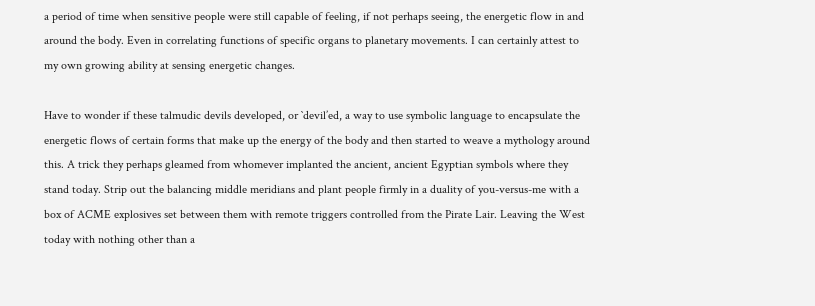a period of time when sensitive people were still capable of feeling, if not perhaps seeing, the energetic flow in and around the body. Even in correlating functions of specific organs to planetary movements. I can certainly attest to my own growing ability at sensing energetic changes.

Have to wonder if these talmudic devils developed, or `devil’ed, a way to use symbolic language to encapsulate the energetic flows of certain forms that make up the energy of the body and then started to weave a mythology around this. A trick they perhaps gleamed from whomever implanted the ancient, ancient Egyptian symbols where they stand today. Strip out the balancing middle meridians and plant people firmly in a duality of you-versus-me with a box of ACME explosives set between them with remote triggers controlled from the Pirate Lair. Leaving the West today with nothing other than a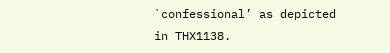`confessional’ as depicted in THX1138.